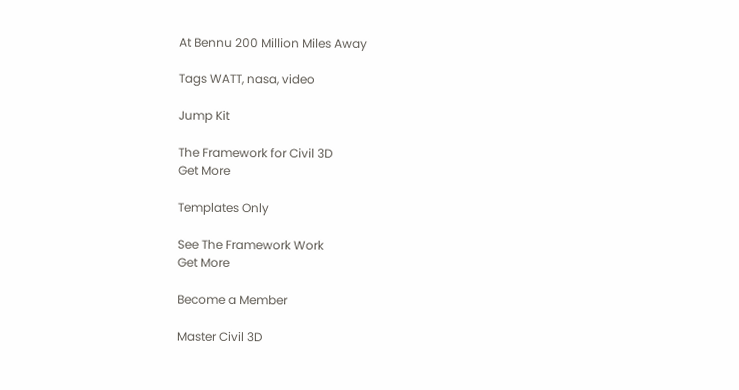At Bennu 200 Million Miles Away

Tags WATT, nasa, video

Jump Kit

The Framework for Civil 3D
Get More

Templates Only

See The Framework Work
Get More

Become a Member

Master Civil 3D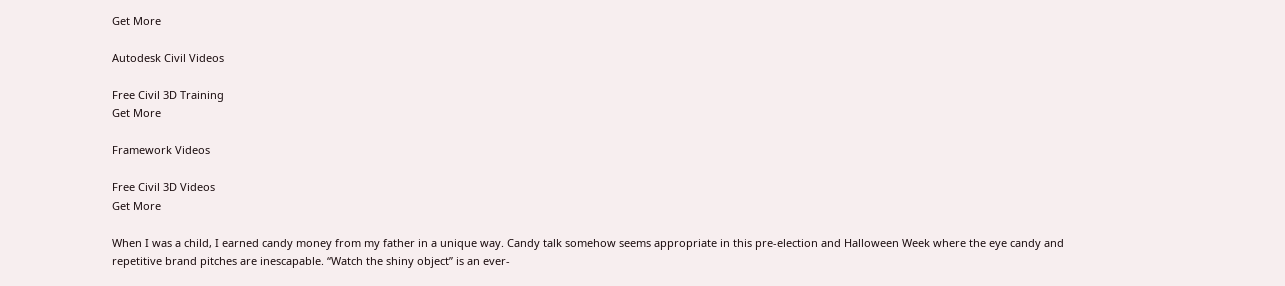Get More

Autodesk Civil Videos

Free Civil 3D Training
Get More

Framework Videos

Free Civil 3D Videos
Get More

When I was a child, I earned candy money from my father in a unique way. Candy talk somehow seems appropriate in this pre-election and Halloween Week where the eye candy and repetitive brand pitches are inescapable. “Watch the shiny object” is an ever-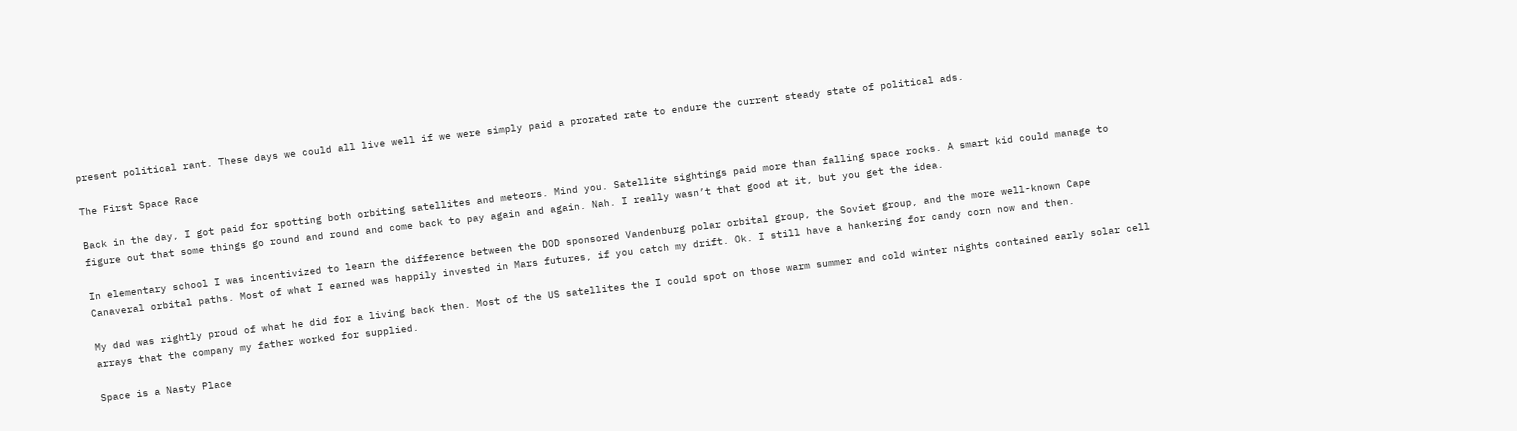present political rant. These days we could all live well if we were simply paid a prorated rate to endure the current steady state of political ads.

The First Space Race

Back in the day, I got paid for spotting both orbiting satellites and meteors. Mind you. Satellite sightings paid more than falling space rocks. A smart kid could manage to figure out that some things go round and round and come back to pay again and again. Nah. I really wasn’t that good at it, but you get the idea.

In elementary school I was incentivized to learn the difference between the DOD sponsored Vandenburg polar orbital group, the Soviet group, and the more well-known Cape Canaveral orbital paths. Most of what I earned was happily invested in Mars futures, if you catch my drift. Ok. I still have a hankering for candy corn now and then.

My dad was rightly proud of what he did for a living back then. Most of the US satellites the I could spot on those warm summer and cold winter nights contained early solar cell arrays that the company my father worked for supplied.

Space is a Nasty Place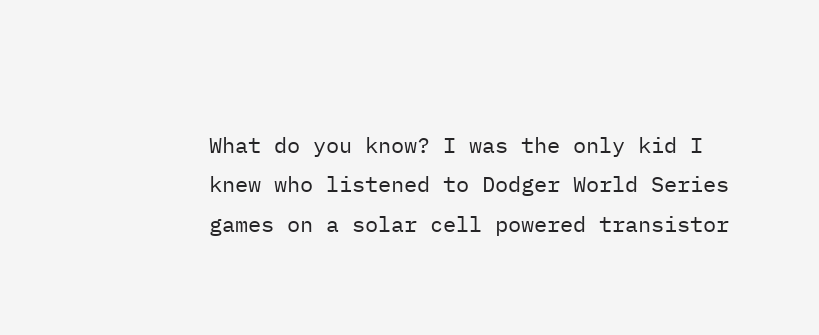What do you know? I was the only kid I knew who listened to Dodger World Series games on a solar cell powered transistor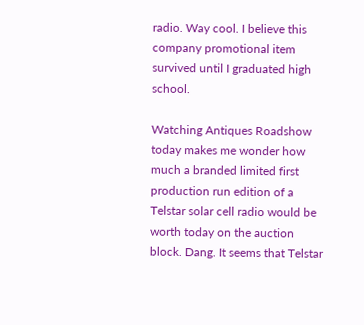radio. Way cool. I believe this company promotional item survived until I graduated high school.

Watching Antiques Roadshow today makes me wonder how much a branded limited first production run edition of a Telstar solar cell radio would be worth today on the auction block. Dang. It seems that Telstar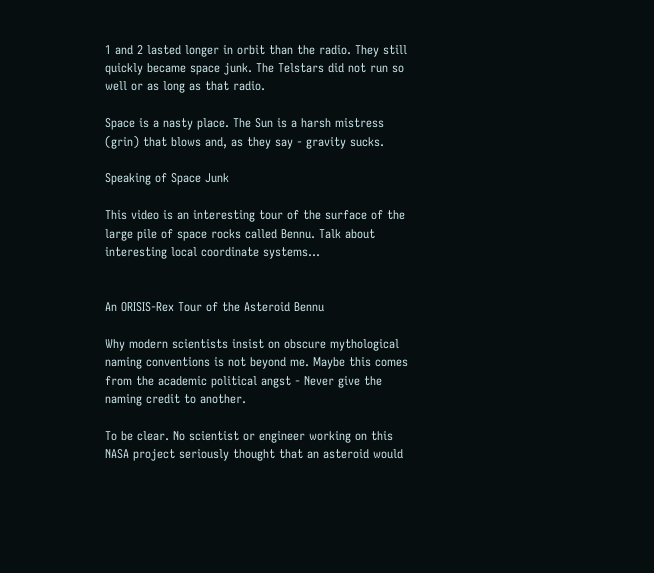1 and 2 lasted longer in orbit than the radio. They still quickly became space junk. The Telstars did not run so well or as long as that radio.

Space is a nasty place. The Sun is a harsh mistress (grin) that blows and, as they say - gravity sucks.

Speaking of Space Junk

This video is an interesting tour of the surface of the large pile of space rocks called Bennu. Talk about interesting local coordinate systems…


An ORISIS-Rex Tour of the Asteroid Bennu

Why modern scientists insist on obscure mythological naming conventions is not beyond me. Maybe this comes from the academic political angst - Never give the naming credit to another.

To be clear. No scientist or engineer working on this NASA project seriously thought that an asteroid would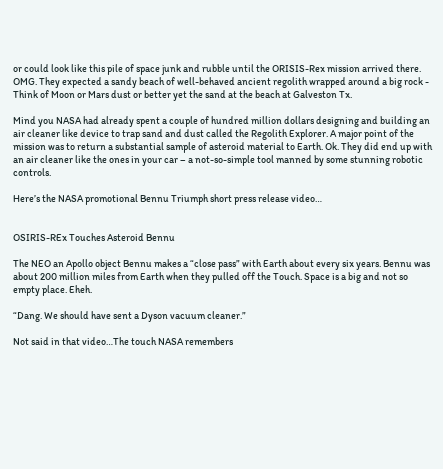or could look like this pile of space junk and rubble until the ORISIS-Rex mission arrived there. OMG. They expected a sandy beach of well-behaved ancient regolith wrapped around a big rock - Think of Moon or Mars dust or better yet the sand at the beach at Galveston Tx.

Mind you NASA had already spent a couple of hundred million dollars designing and building an air cleaner like device to trap sand and dust called the Regolith Explorer. A major point of the mission was to return a substantial sample of asteroid material to Earth. Ok. They did end up with an air cleaner like the ones in your car – a not-so-simple tool manned by some stunning robotic controls.

Here’s the NASA promotional Bennu Triumph short press release video…


OSIRIS-REx Touches Asteroid Bennu

The NEO an Apollo object Bennu makes a “close pass” with Earth about every six years. Bennu was about 200 million miles from Earth when they pulled off the Touch. Space is a big and not so empty place. Eheh.

“Dang. We should have sent a Dyson vacuum cleaner.”

Not said in that video…The touch NASA remembers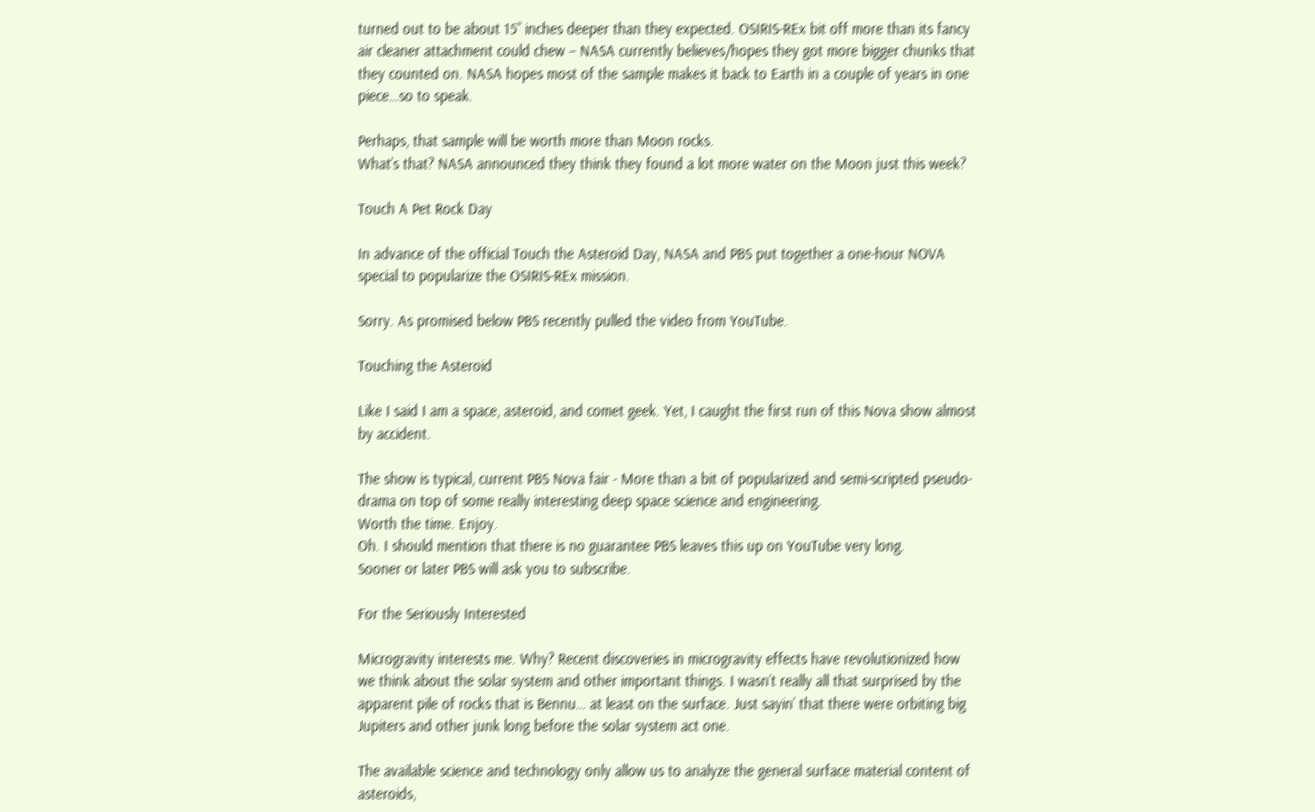turned out to be about 15” inches deeper than they expected. OSIRIS-REx bit off more than its fancy air cleaner attachment could chew – NASA currently believes/hopes they got more bigger chunks that they counted on. NASA hopes most of the sample makes it back to Earth in a couple of years in one piece…so to speak.

Perhaps, that sample will be worth more than Moon rocks.
What’s that? NASA announced they think they found a lot more water on the Moon just this week?

Touch A Pet Rock Day

In advance of the official Touch the Asteroid Day, NASA and PBS put together a one-hour NOVA special to popularize the OSIRIS-REx mission.

Sorry. As promised below PBS recently pulled the video from YouTube.

Touching the Asteroid

Like I said I am a space, asteroid, and comet geek. Yet, I caught the first run of this Nova show almost by accident.

The show is typical, current PBS Nova fair - More than a bit of popularized and semi-scripted pseudo-drama on top of some really interesting deep space science and engineering.
Worth the time. Enjoy.
Oh. I should mention that there is no guarantee PBS leaves this up on YouTube very long.
Sooner or later PBS will ask you to subscribe.

For the Seriously Interested

Microgravity interests me. Why? Recent discoveries in microgravity effects have revolutionized how we think about the solar system and other important things. I wasn’t really all that surprised by the apparent pile of rocks that is Bennu… at least on the surface. Just sayin’ that there were orbiting big Jupiters and other junk long before the solar system act one.

The available science and technology only allow us to analyze the general surface material content of asteroids,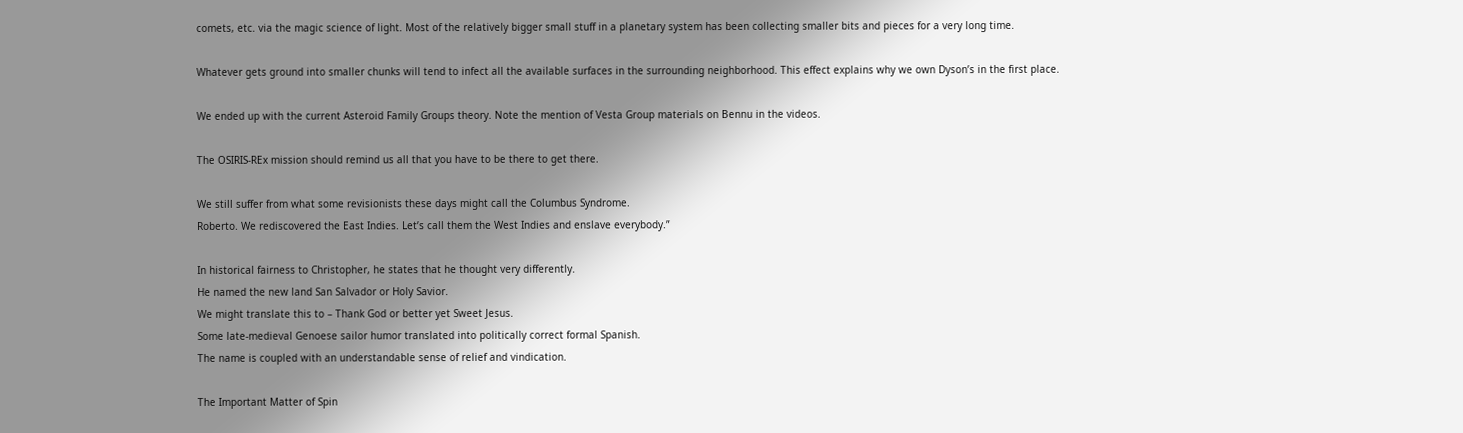comets, etc. via the magic science of light. Most of the relatively bigger small stuff in a planetary system has been collecting smaller bits and pieces for a very long time.

Whatever gets ground into smaller chunks will tend to infect all the available surfaces in the surrounding neighborhood. This effect explains why we own Dyson’s in the first place.

We ended up with the current Asteroid Family Groups theory. Note the mention of Vesta Group materials on Bennu in the videos.

The OSIRIS-REx mission should remind us all that you have to be there to get there.

We still suffer from what some revisionists these days might call the Columbus Syndrome.
Roberto. We rediscovered the East Indies. Let’s call them the West Indies and enslave everybody.”

In historical fairness to Christopher, he states that he thought very differently.
He named the new land San Salvador or Holy Savior.
We might translate this to – Thank God or better yet Sweet Jesus.
Some late-medieval Genoese sailor humor translated into politically correct formal Spanish.
The name is coupled with an understandable sense of relief and vindication.

The Important Matter of Spin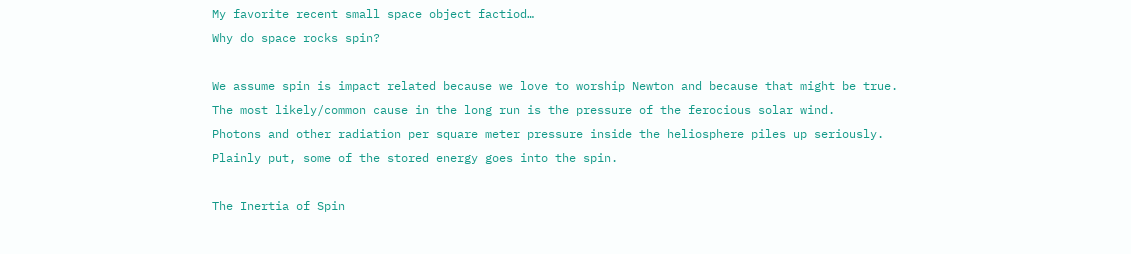My favorite recent small space object factiod…
Why do space rocks spin?

We assume spin is impact related because we love to worship Newton and because that might be true.
The most likely/common cause in the long run is the pressure of the ferocious solar wind.
Photons and other radiation per square meter pressure inside the heliosphere piles up seriously.
Plainly put, some of the stored energy goes into the spin.

The Inertia of Spin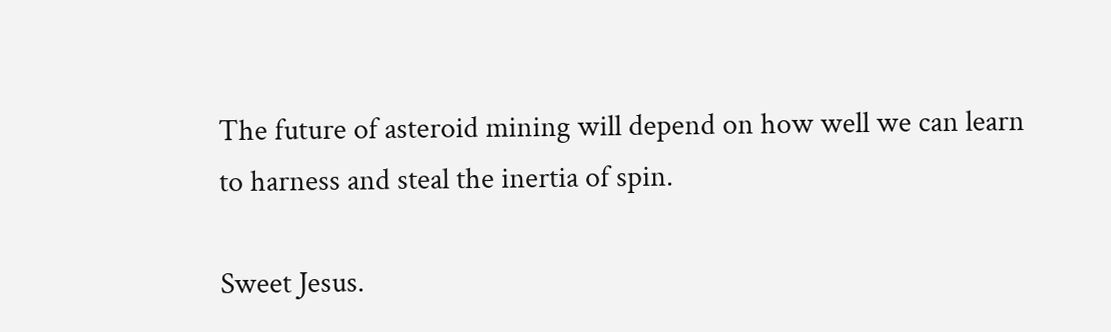The future of asteroid mining will depend on how well we can learn to harness and steal the inertia of spin.

Sweet Jesus.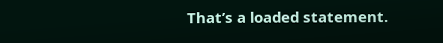That’s a loaded statement.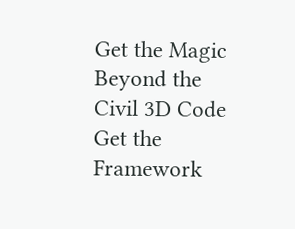Get the Magic Beyond the Civil 3D Code
Get the Framework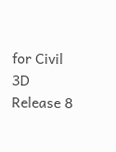for Civil 3D Release 8